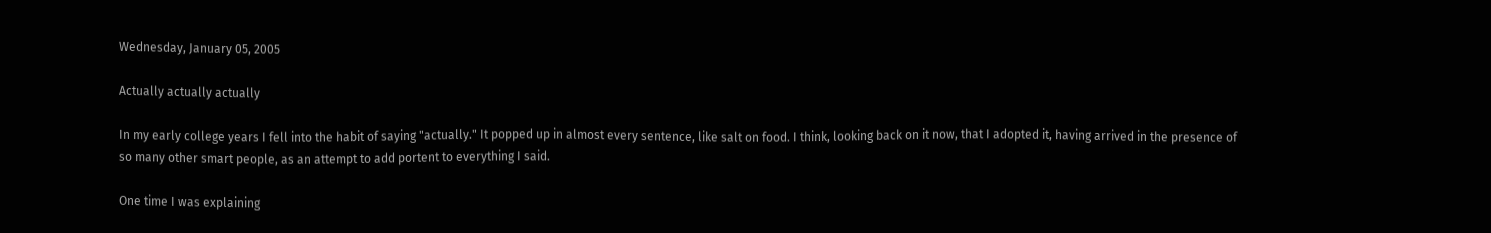Wednesday, January 05, 2005

Actually actually actually

In my early college years I fell into the habit of saying "actually." It popped up in almost every sentence, like salt on food. I think, looking back on it now, that I adopted it, having arrived in the presence of so many other smart people, as an attempt to add portent to everything I said.

One time I was explaining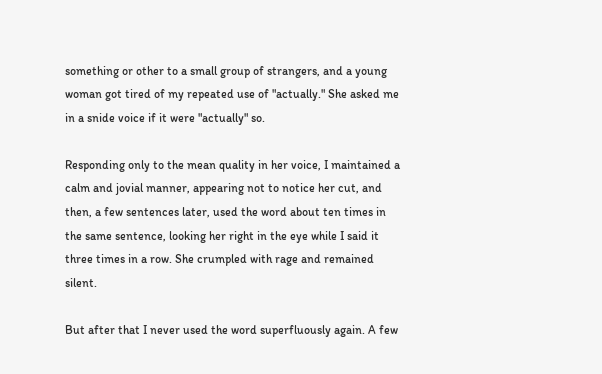something or other to a small group of strangers, and a young woman got tired of my repeated use of "actually." She asked me in a snide voice if it were "actually" so.

Responding only to the mean quality in her voice, I maintained a calm and jovial manner, appearing not to notice her cut, and then, a few sentences later, used the word about ten times in the same sentence, looking her right in the eye while I said it three times in a row. She crumpled with rage and remained silent.

But after that I never used the word superfluously again. A few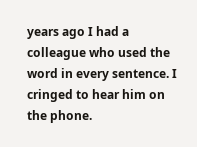years ago I had a colleague who used the word in every sentence. I cringed to hear him on the phone.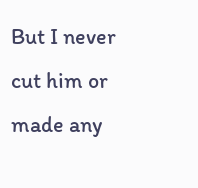But I never cut him or made any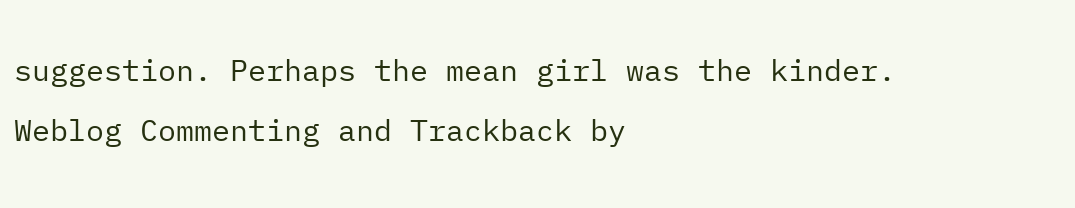suggestion. Perhaps the mean girl was the kinder.
Weblog Commenting and Trackback by